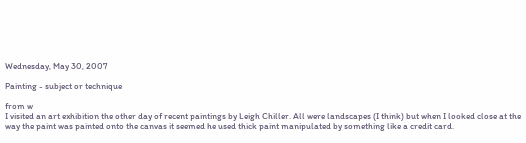Wednesday, May 30, 2007

Painting - subject or technique

from w
I visited an art exhibition the other day of recent paintings by Leigh Chiller. All were landscapes (I think) but when I looked close at the way the paint was painted onto the canvas it seemed he used thick paint manipulated by something like a credit card.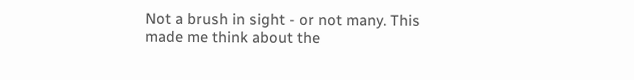Not a brush in sight - or not many. This made me think about the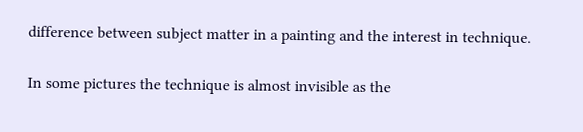difference between subject matter in a painting and the interest in technique.

In some pictures the technique is almost invisible as the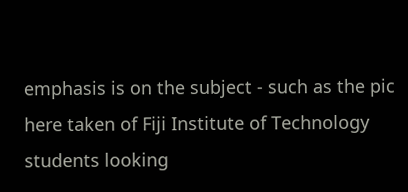emphasis is on the subject - such as the pic here taken of Fiji Institute of Technology students looking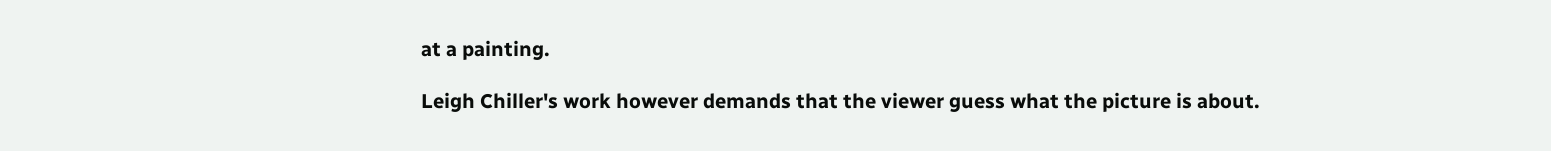at a painting.

Leigh Chiller's work however demands that the viewer guess what the picture is about.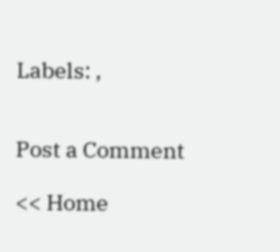Labels: ,


Post a Comment

<< Home